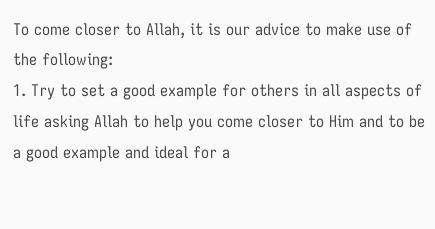To come closer to Allah, it is our advice to make use of the following:
1. Try to set a good example for others in all aspects of life asking Allah to help you come closer to Him and to be a good example and ideal for a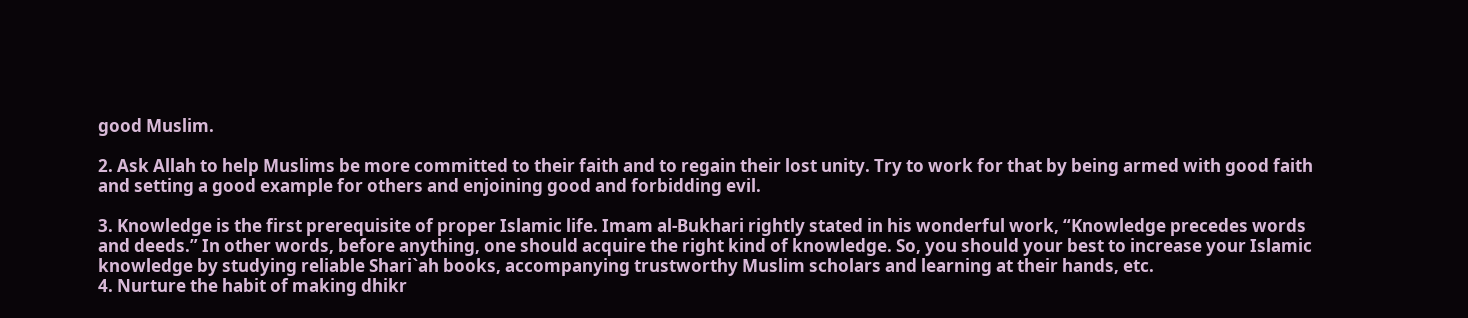good Muslim.

2. Ask Allah to help Muslims be more committed to their faith and to regain their lost unity. Try to work for that by being armed with good faith and setting a good example for others and enjoining good and forbidding evil.

3. Knowledge is the first prerequisite of proper Islamic life. Imam al-Bukhari rightly stated in his wonderful work, “Knowledge precedes words and deeds.” In other words, before anything, one should acquire the right kind of knowledge. So, you should your best to increase your Islamic knowledge by studying reliable Shari`ah books, accompanying trustworthy Muslim scholars and learning at their hands, etc.
4. Nurture the habit of making dhikr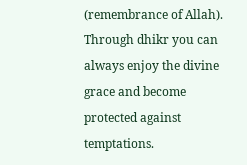(remembrance of Allah). Through dhikr you can always enjoy the divine grace and become protected against temptations.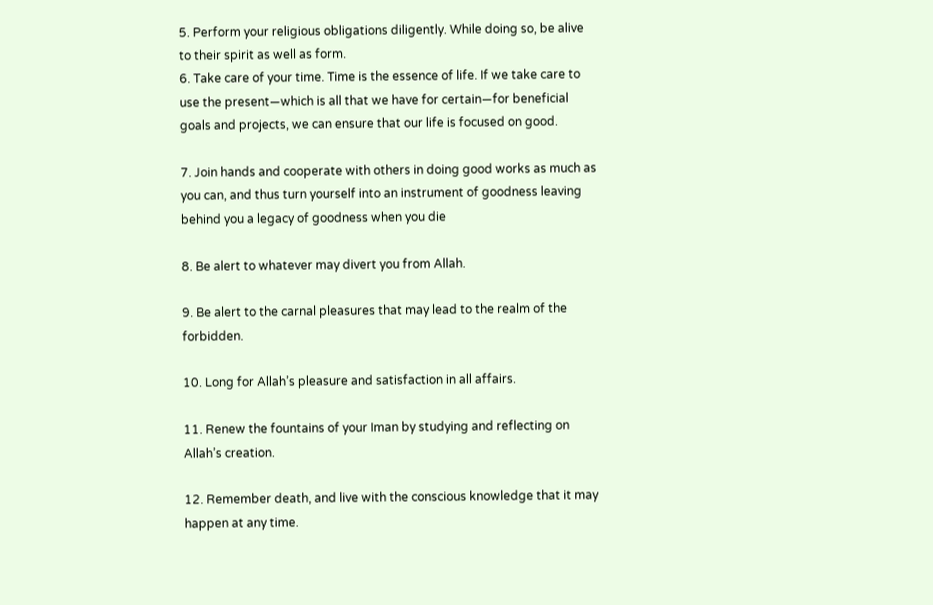5. Perform your religious obligations diligently. While doing so, be alive to their spirit as well as form.
6. Take care of your time. Time is the essence of life. If we take care to use the present—which is all that we have for certain—for beneficial goals and projects, we can ensure that our life is focused on good.

7. Join hands and cooperate with others in doing good works as much as you can, and thus turn yourself into an instrument of goodness leaving behind you a legacy of goodness when you die

8. Be alert to whatever may divert you from Allah.

9. Be alert to the carnal pleasures that may lead to the realm of the forbidden.

10. Long for Allah’s pleasure and satisfaction in all affairs.

11. Renew the fountains of your Iman by studying and reflecting on Allah’s creation.

12. Remember death, and live with the conscious knowledge that it may happen at any time.